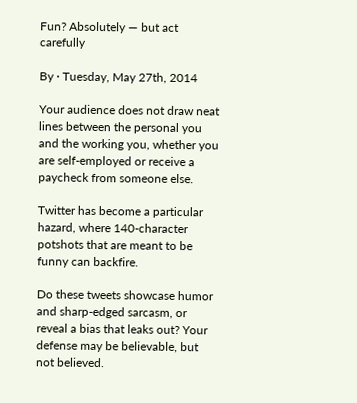Fun? Absolutely — but act carefully

By · Tuesday, May 27th, 2014

Your audience does not draw neat lines between the personal you and the working you, whether you are self-employed or receive a paycheck from someone else.

Twitter has become a particular hazard, where 140-character potshots that are meant to be funny can backfire.

Do these tweets showcase humor and sharp-edged sarcasm, or reveal a bias that leaks out? Your defense may be believable, but not believed.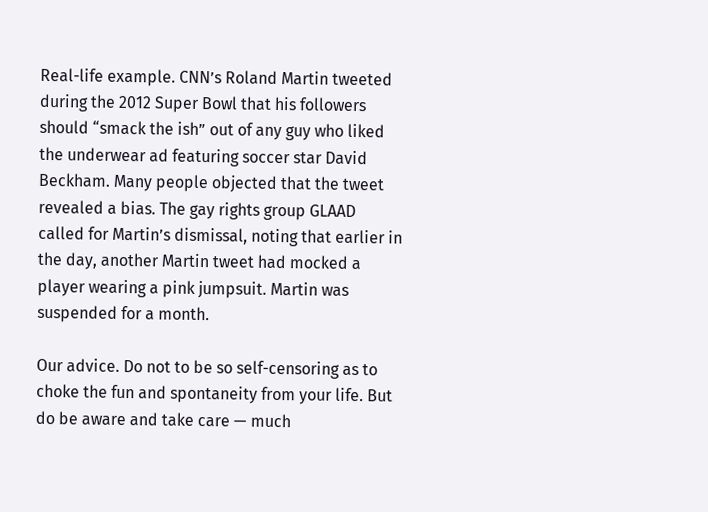Real-life example. CNN’s Roland Martin tweeted during the 2012 Super Bowl that his followers should “smack the ish” out of any guy who liked the underwear ad featuring soccer star David Beckham. Many people objected that the tweet revealed a bias. The gay rights group GLAAD called for Martin’s dismissal, noting that earlier in the day, another Martin tweet had mocked a player wearing a pink jumpsuit. Martin was suspended for a month.

Our advice. Do not to be so self-censoring as to choke the fun and spontaneity from your life. But do be aware and take care — much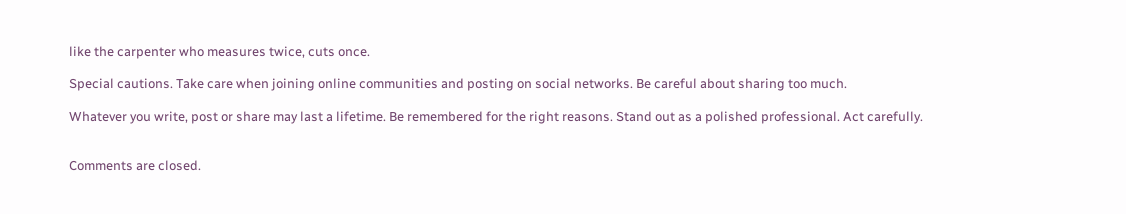like the carpenter who measures twice, cuts once.

Special cautions. Take care when joining online communities and posting on social networks. Be careful about sharing too much.

Whatever you write, post or share may last a lifetime. Be remembered for the right reasons. Stand out as a polished professional. Act carefully.


Comments are closed.